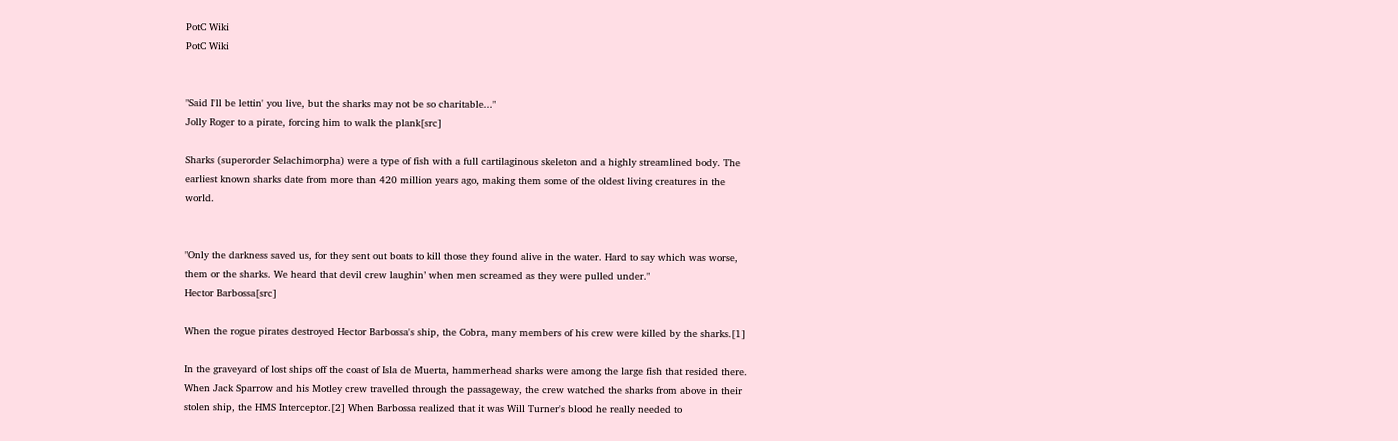PotC Wiki
PotC Wiki


"Said I'll be lettin' you live, but the sharks may not be so charitable..."
Jolly Roger to a pirate, forcing him to walk the plank[src]

Sharks (superorder Selachimorpha) were a type of fish with a full cartilaginous skeleton and a highly streamlined body. The earliest known sharks date from more than 420 million years ago, making them some of the oldest living creatures in the world.


"Only the darkness saved us, for they sent out boats to kill those they found alive in the water. Hard to say which was worse, them or the sharks. We heard that devil crew laughin’ when men screamed as they were pulled under."
Hector Barbossa[src]

When the rogue pirates destroyed Hector Barbossa's ship, the Cobra, many members of his crew were killed by the sharks.[1]

In the graveyard of lost ships off the coast of Isla de Muerta, hammerhead sharks were among the large fish that resided there. When Jack Sparrow and his Motley crew travelled through the passageway, the crew watched the sharks from above in their stolen ship, the HMS Interceptor.[2] When Barbossa realized that it was Will Turner's blood he really needed to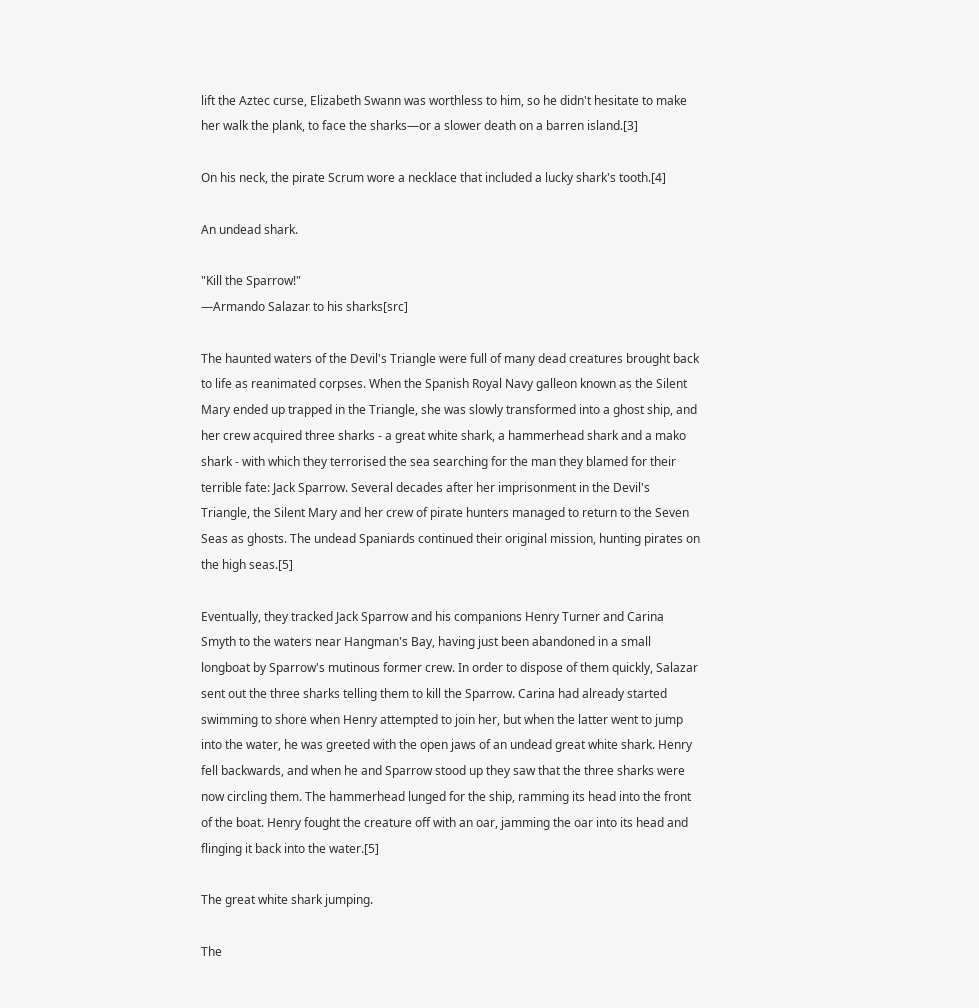lift the Aztec curse, Elizabeth Swann was worthless to him, so he didn't hesitate to make her walk the plank, to face the sharks—or a slower death on a barren island.[3]

On his neck, the pirate Scrum wore a necklace that included a lucky shark's tooth.[4]

An undead shark.

"Kill the Sparrow!"
―Armando Salazar to his sharks[src]

The haunted waters of the Devil's Triangle were full of many dead creatures brought back to life as reanimated corpses. When the Spanish Royal Navy galleon known as the Silent Mary ended up trapped in the Triangle, she was slowly transformed into a ghost ship, and her crew acquired three sharks - a great white shark, a hammerhead shark and a mako shark - with which they terrorised the sea searching for the man they blamed for their terrible fate: Jack Sparrow. Several decades after her imprisonment in the Devil's Triangle, the Silent Mary and her crew of pirate hunters managed to return to the Seven Seas as ghosts. The undead Spaniards continued their original mission, hunting pirates on the high seas.[5]

Eventually, they tracked Jack Sparrow and his companions Henry Turner and Carina Smyth to the waters near Hangman's Bay, having just been abandoned in a small longboat by Sparrow's mutinous former crew. In order to dispose of them quickly, Salazar sent out the three sharks telling them to kill the Sparrow. Carina had already started swimming to shore when Henry attempted to join her, but when the latter went to jump into the water, he was greeted with the open jaws of an undead great white shark. Henry fell backwards, and when he and Sparrow stood up they saw that the three sharks were now circling them. The hammerhead lunged for the ship, ramming its head into the front of the boat. Henry fought the creature off with an oar, jamming the oar into its head and flinging it back into the water.[5]

The great white shark jumping.

The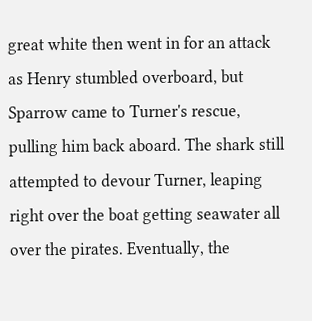great white then went in for an attack as Henry stumbled overboard, but Sparrow came to Turner's rescue, pulling him back aboard. The shark still attempted to devour Turner, leaping right over the boat getting seawater all over the pirates. Eventually, the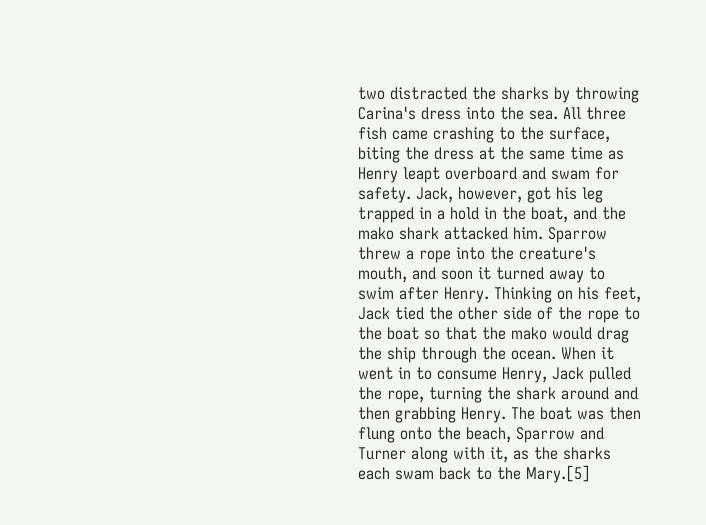two distracted the sharks by throwing Carina's dress into the sea. All three fish came crashing to the surface, biting the dress at the same time as Henry leapt overboard and swam for safety. Jack, however, got his leg trapped in a hold in the boat, and the mako shark attacked him. Sparrow threw a rope into the creature's mouth, and soon it turned away to swim after Henry. Thinking on his feet, Jack tied the other side of the rope to the boat so that the mako would drag the ship through the ocean. When it went in to consume Henry, Jack pulled the rope, turning the shark around and then grabbing Henry. The boat was then flung onto the beach, Sparrow and Turner along with it, as the sharks each swam back to the Mary.[5]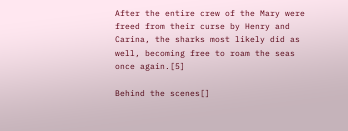After the entire crew of the Mary were freed from their curse by Henry and Carina, the sharks most likely did as well, becoming free to roam the seas once again.[5]

Behind the scenes[]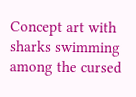Concept art with sharks swimming among the cursed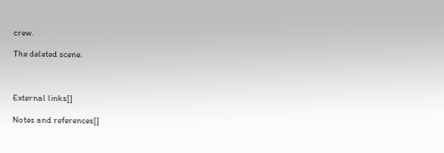crew.

The deleted scene.



External links[]

Notes and references[]